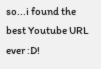so...i found the best Youtube URL ever :D!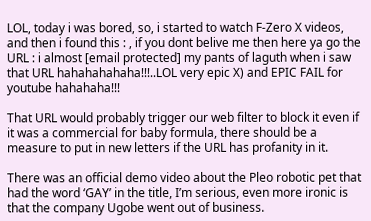LOL, today i was bored, so, i started to watch F-Zero X videos, and then i found this : , if you dont belive me then here ya go the URL : i almost [email protected] my pants of laguth when i saw that URL hahahahahaha!!!..LOL very epic X) and EPIC FAIL for youtube hahahaha!!!

That URL would probably trigger our web filter to block it even if it was a commercial for baby formula, there should be a measure to put in new letters if the URL has profanity in it.

There was an official demo video about the Pleo robotic pet that had the word ‘GAY’ in the title, I’m serious, even more ironic is that the company Ugobe went out of business.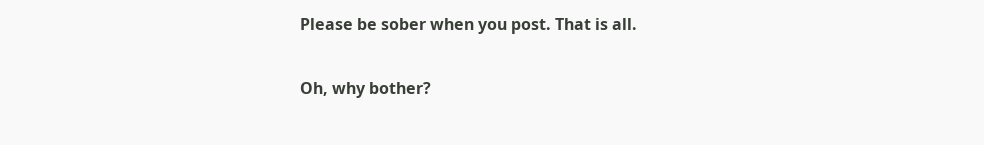Please be sober when you post. That is all.

Oh, why bother?